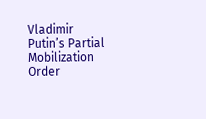Vladimir Putin’s Partial Mobilization Order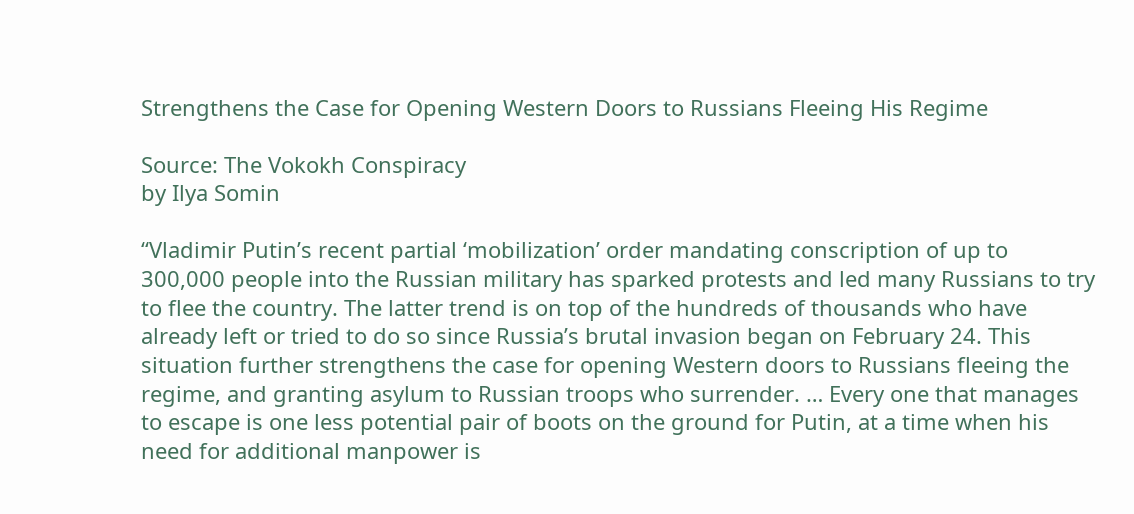Strengthens the Case for Opening Western Doors to Russians Fleeing His Regime

Source: The Vokokh Conspiracy
by Ilya Somin

“Vladimir Putin’s recent partial ‘mobilization’ order mandating conscription of up to 300,000 people into the Russian military has sparked protests and led many Russians to try to flee the country. The latter trend is on top of the hundreds of thousands who have already left or tried to do so since Russia’s brutal invasion began on February 24. This situation further strengthens the case for opening Western doors to Russians fleeing the regime, and granting asylum to Russian troops who surrender. … Every one that manages to escape is one less potential pair of boots on the ground for Putin, at a time when his need for additional manpower is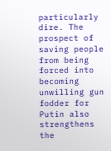particularly dire. The prospect of saving people from being forced into becoming unwilling gun fodder for Putin also strengthens the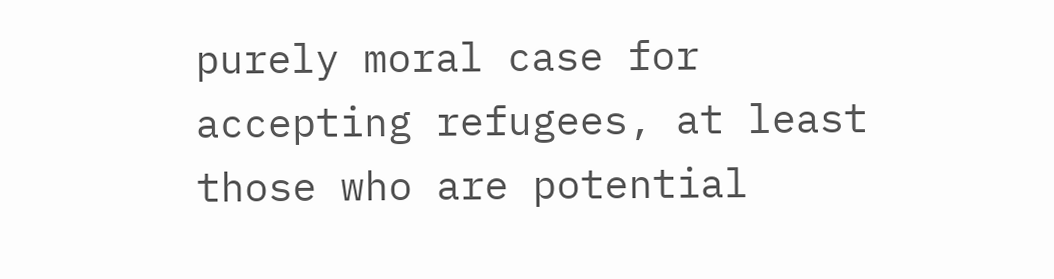purely moral case for accepting refugees, at least those who are potential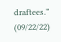draftees.” (09/22/22)